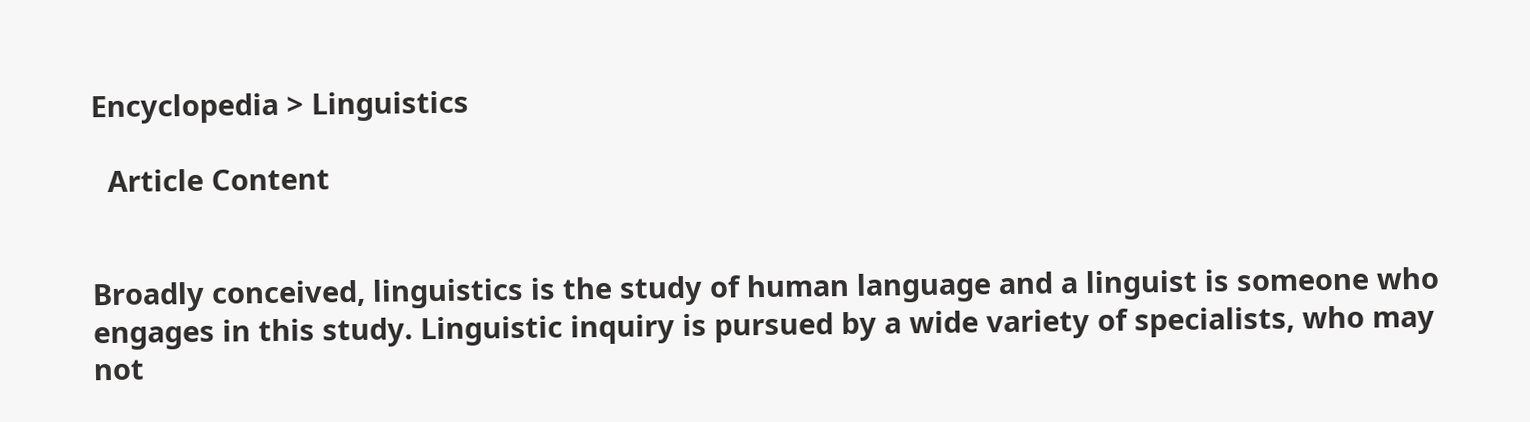Encyclopedia > Linguistics

  Article Content


Broadly conceived, linguistics is the study of human language and a linguist is someone who engages in this study. Linguistic inquiry is pursued by a wide variety of specialists, who may not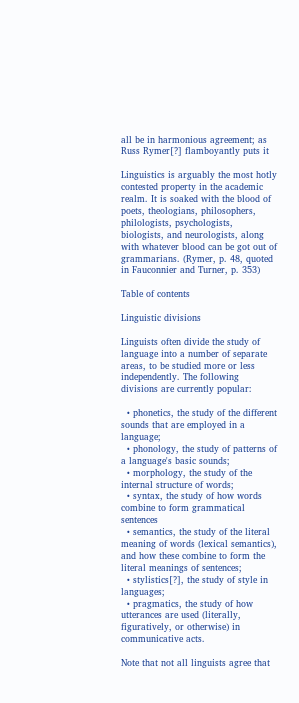all be in harmonious agreement; as Russ Rymer[?] flamboyantly puts it

Linguistics is arguably the most hotly contested property in the academic realm. It is soaked with the blood of poets, theologians, philosophers, philologists, psychologists, biologists, and neurologists, along with whatever blood can be got out of grammarians. (Rymer, p. 48, quoted in Fauconnier and Turner, p. 353)

Table of contents

Linguistic divisions

Linguists often divide the study of language into a number of separate areas, to be studied more or less independently. The following divisions are currently popular:

  • phonetics, the study of the different sounds that are employed in a language;
  • phonology, the study of patterns of a language's basic sounds;
  • morphology, the study of the internal structure of words;
  • syntax, the study of how words combine to form grammatical sentences
  • semantics, the study of the literal meaning of words (lexical semantics), and how these combine to form the literal meanings of sentences;
  • stylistics[?], the study of style in languages;
  • pragmatics, the study of how utterances are used (literally, figuratively, or otherwise) in communicative acts.

Note that not all linguists agree that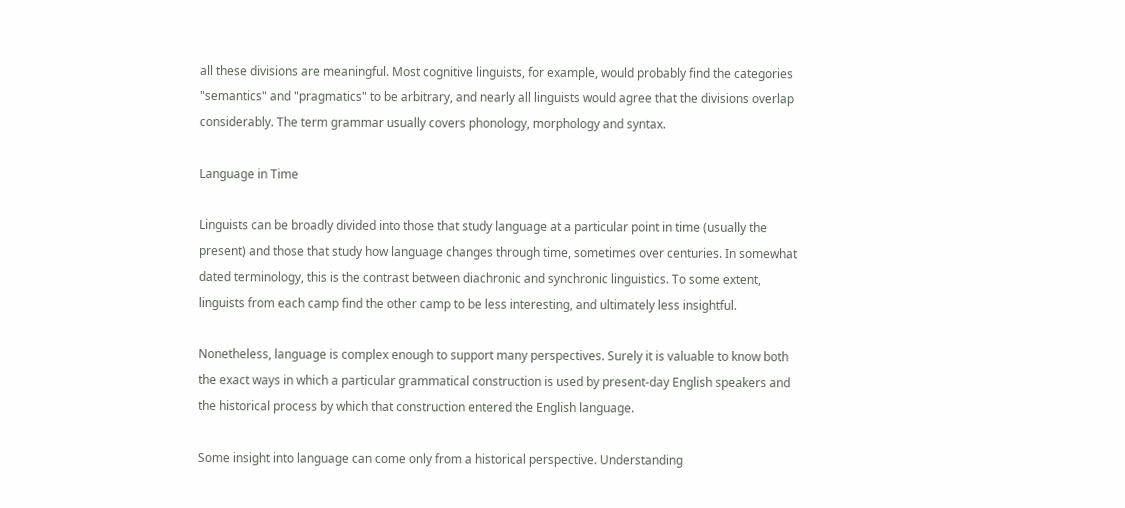all these divisions are meaningful. Most cognitive linguists, for example, would probably find the categories "semantics" and "pragmatics" to be arbitrary, and nearly all linguists would agree that the divisions overlap considerably. The term grammar usually covers phonology, morphology and syntax.

Language in Time

Linguists can be broadly divided into those that study language at a particular point in time (usually the present) and those that study how language changes through time, sometimes over centuries. In somewhat dated terminology, this is the contrast between diachronic and synchronic linguistics. To some extent, linguists from each camp find the other camp to be less interesting, and ultimately less insightful.

Nonetheless, language is complex enough to support many perspectives. Surely it is valuable to know both the exact ways in which a particular grammatical construction is used by present-day English speakers and the historical process by which that construction entered the English language.

Some insight into language can come only from a historical perspective. Understanding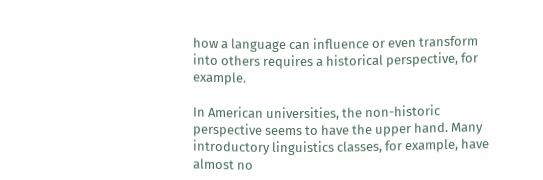how a language can influence or even transform into others requires a historical perspective, for example.

In American universities, the non-historic perspective seems to have the upper hand. Many introductory linguistics classes, for example, have almost no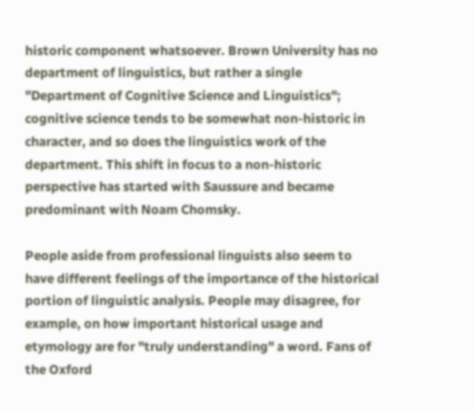historic component whatsoever. Brown University has no department of linguistics, but rather a single "Department of Cognitive Science and Linguistics"; cognitive science tends to be somewhat non-historic in character, and so does the linguistics work of the department. This shift in focus to a non-historic perspective has started with Saussure and became predominant with Noam Chomsky.

People aside from professional linguists also seem to have different feelings of the importance of the historical portion of linguistic analysis. People may disagree, for example, on how important historical usage and etymology are for "truly understanding" a word. Fans of the Oxford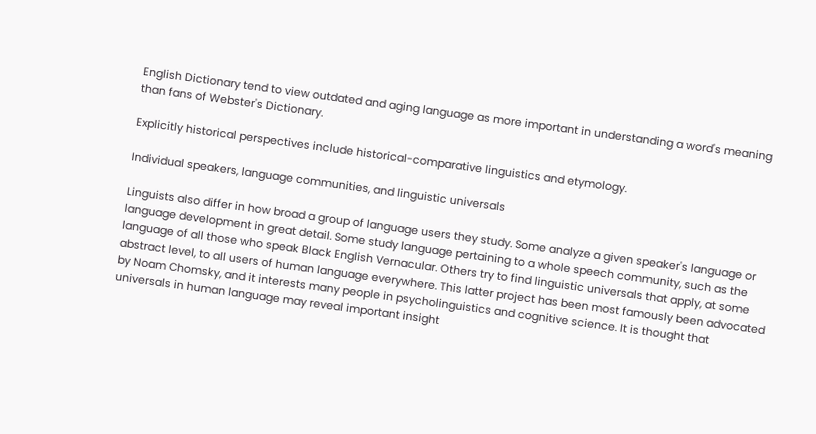English Dictionary tend to view outdated and aging language as more important in understanding a word's meaning than fans of Webster's Dictionary.

Explicitly historical perspectives include historical-comparative linguistics and etymology.

Individual speakers, language communities, and linguistic universals

Linguists also differ in how broad a group of language users they study. Some analyze a given speaker's language or language development in great detail. Some study language pertaining to a whole speech community, such as the language of all those who speak Black English Vernacular. Others try to find linguistic universals that apply, at some abstract level, to all users of human language everywhere. This latter project has been most famously been advocated by Noam Chomsky, and it interests many people in psycholinguistics and cognitive science. It is thought that universals in human language may reveal important insight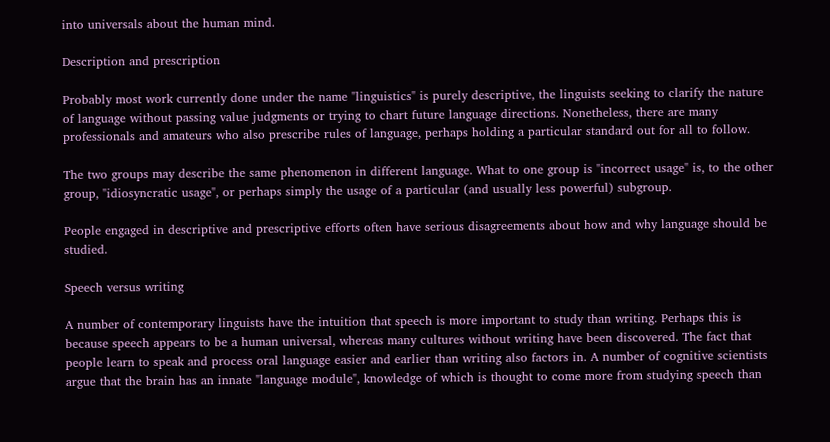into universals about the human mind.

Description and prescription

Probably most work currently done under the name "linguistics" is purely descriptive, the linguists seeking to clarify the nature of language without passing value judgments or trying to chart future language directions. Nonetheless, there are many professionals and amateurs who also prescribe rules of language, perhaps holding a particular standard out for all to follow.

The two groups may describe the same phenomenon in different language. What to one group is "incorrect usage" is, to the other group, "idiosyncratic usage", or perhaps simply the usage of a particular (and usually less powerful) subgroup.

People engaged in descriptive and prescriptive efforts often have serious disagreements about how and why language should be studied.

Speech versus writing

A number of contemporary linguists have the intuition that speech is more important to study than writing. Perhaps this is because speech appears to be a human universal, whereas many cultures without writing have been discovered. The fact that people learn to speak and process oral language easier and earlier than writing also factors in. A number of cognitive scientists argue that the brain has an innate "language module", knowledge of which is thought to come more from studying speech than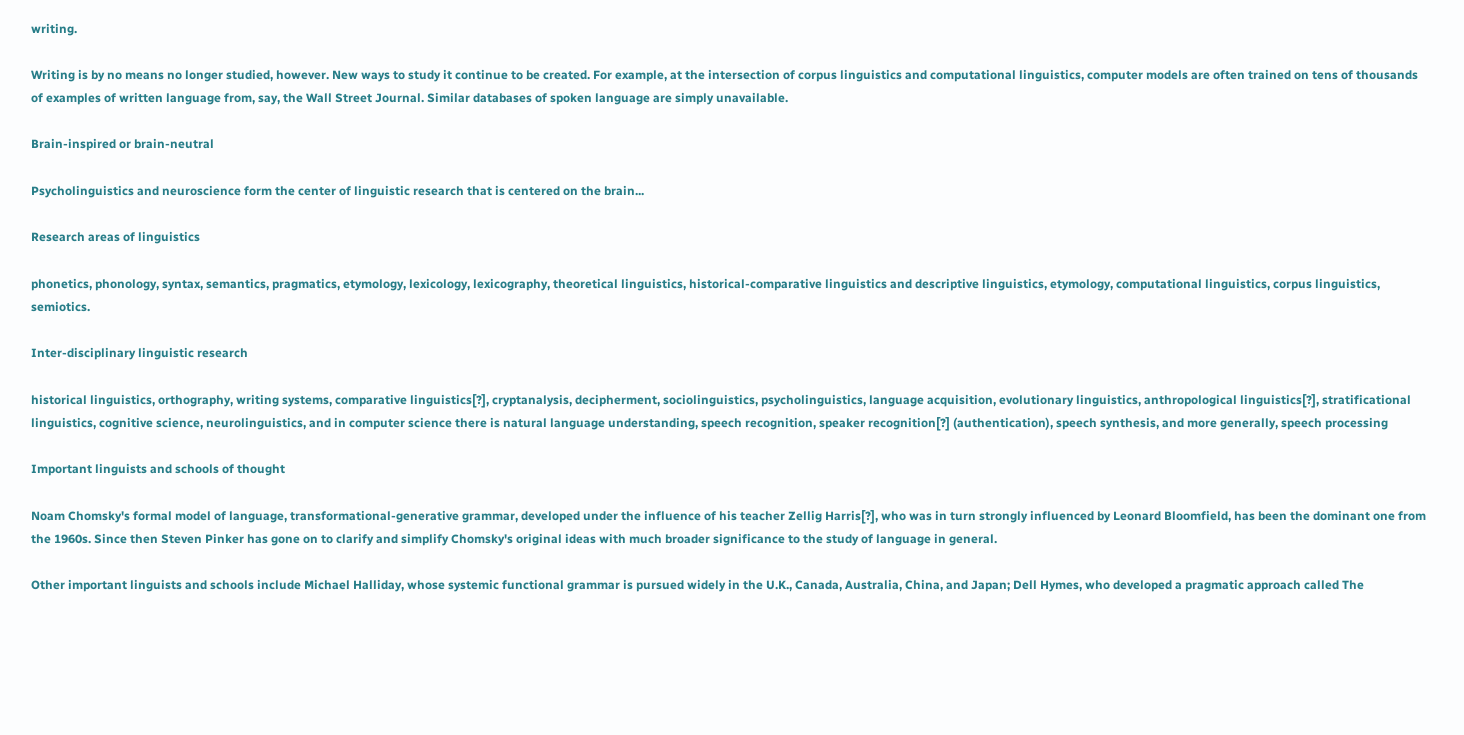writing.

Writing is by no means no longer studied, however. New ways to study it continue to be created. For example, at the intersection of corpus linguistics and computational linguistics, computer models are often trained on tens of thousands of examples of written language from, say, the Wall Street Journal. Similar databases of spoken language are simply unavailable.

Brain-inspired or brain-neutral

Psycholinguistics and neuroscience form the center of linguistic research that is centered on the brain...

Research areas of linguistics

phonetics, phonology, syntax, semantics, pragmatics, etymology, lexicology, lexicography, theoretical linguistics, historical-comparative linguistics and descriptive linguistics, etymology, computational linguistics, corpus linguistics, semiotics.

Inter-disciplinary linguistic research

historical linguistics, orthography, writing systems, comparative linguistics[?], cryptanalysis, decipherment, sociolinguistics, psycholinguistics, language acquisition, evolutionary linguistics, anthropological linguistics[?], stratificational linguistics, cognitive science, neurolinguistics, and in computer science there is natural language understanding, speech recognition, speaker recognition[?] (authentication), speech synthesis, and more generally, speech processing

Important linguists and schools of thought

Noam Chomsky's formal model of language, transformational-generative grammar, developed under the influence of his teacher Zellig Harris[?], who was in turn strongly influenced by Leonard Bloomfield, has been the dominant one from the 1960s. Since then Steven Pinker has gone on to clarify and simplify Chomsky's original ideas with much broader significance to the study of language in general.

Other important linguists and schools include Michael Halliday, whose systemic functional grammar is pursued widely in the U.K., Canada, Australia, China, and Japan; Dell Hymes, who developed a pragmatic approach called The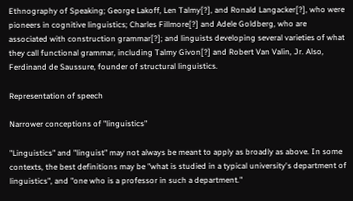Ethnography of Speaking; George Lakoff, Len Talmy[?], and Ronald Langacker[?], who were pioneers in cognitive linguistics; Charles Fillmore[?] and Adele Goldberg, who are associated with construction grammar[?]; and linguists developing several varieties of what they call functional grammar, including Talmy Givon[?] and Robert Van Valin, Jr. Also, Ferdinand de Saussure, founder of structural linguistics.

Representation of speech

Narrower conceptions of "linguistics"

"Linguistics" and "linguist" may not always be meant to apply as broadly as above. In some contexts, the best definitions may be "what is studied in a typical university's department of linguistics", and "one who is a professor in such a department."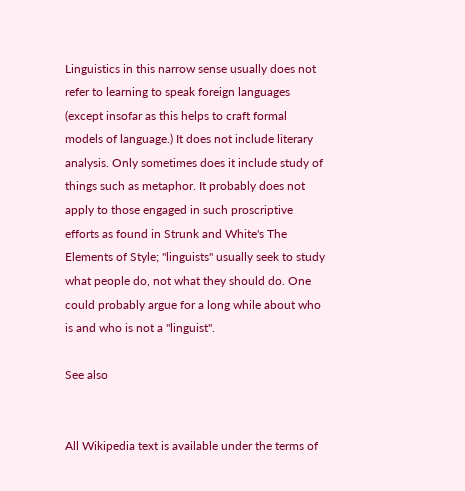Linguistics in this narrow sense usually does not refer to learning to speak foreign languages (except insofar as this helps to craft formal models of language.) It does not include literary analysis. Only sometimes does it include study of things such as metaphor. It probably does not apply to those engaged in such proscriptive efforts as found in Strunk and White's The Elements of Style; "linguists" usually seek to study what people do, not what they should do. One could probably argue for a long while about who is and who is not a "linguist".

See also


All Wikipedia text is available under the terms of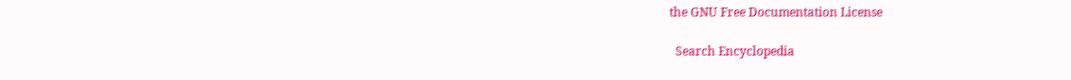the GNU Free Documentation License

  Search Encyclopedia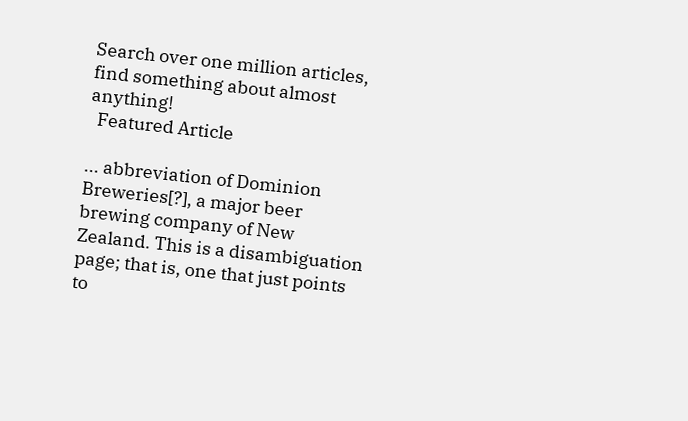Search over one million articles, find something about almost anything!
  Featured Article

... abbreviation of Dominion Breweries[?], a major beer brewing company of New Zealand. This is a disambiguation page; that is, one that just points to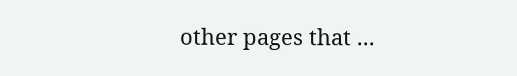other pages that ...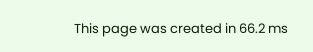This page was created in 66.2 ms